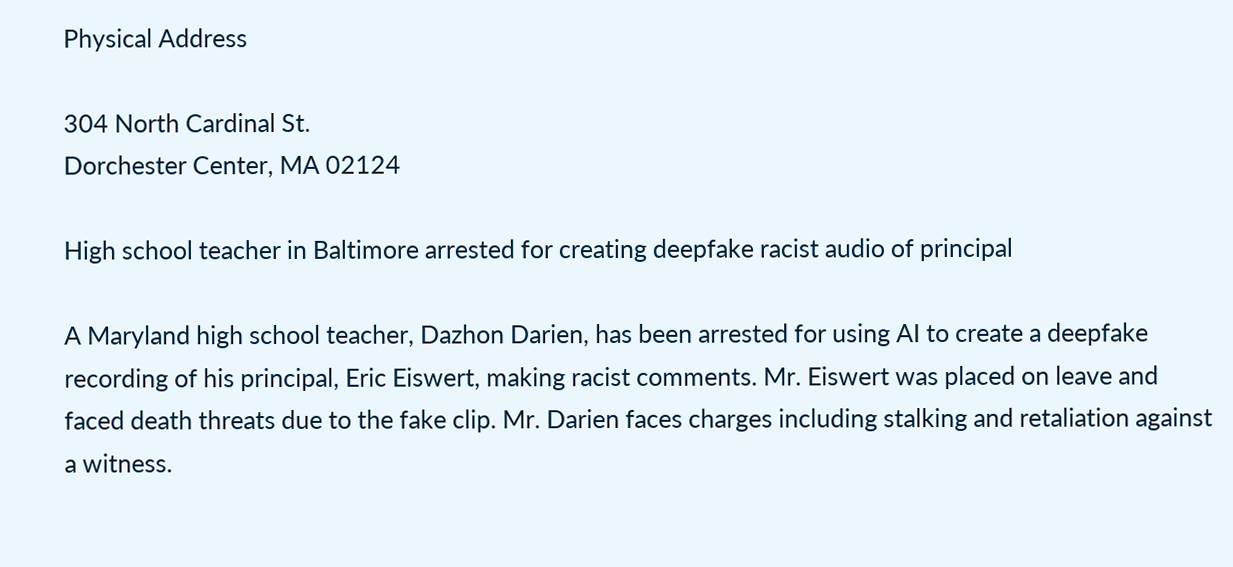Physical Address

304 North Cardinal St.
Dorchester Center, MA 02124

High school teacher in Baltimore arrested for creating deepfake racist audio of principal

A Maryland high school teacher, Dazhon Darien, has been arrested for using AI to create a deepfake recording of his principal, Eric Eiswert, making racist comments. Mr. Eiswert was placed on leave and faced death threats due to the fake clip. Mr. Darien faces charges including stalking and retaliation against a witness.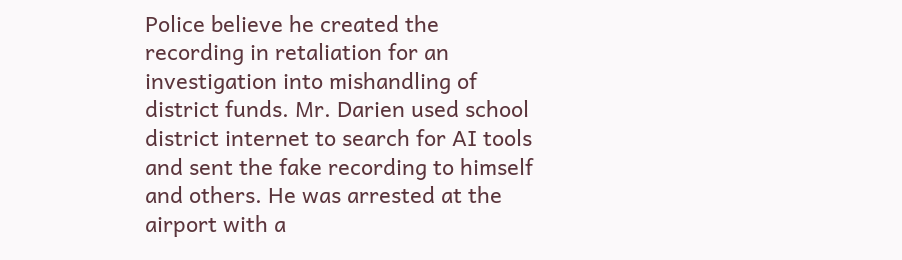Police believe he created the recording in retaliation for an investigation into mishandling of district funds. Mr. Darien used school district internet to search for AI tools and sent the fake recording to himself and others. He was arrested at the airport with a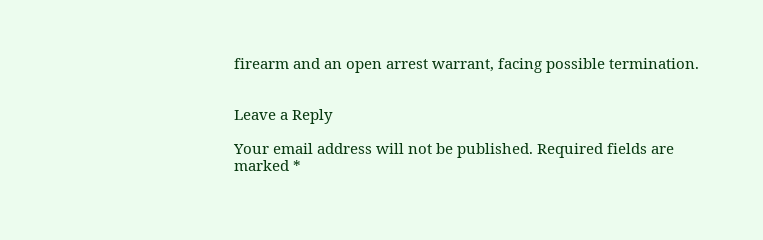firearm and an open arrest warrant, facing possible termination.


Leave a Reply

Your email address will not be published. Required fields are marked *